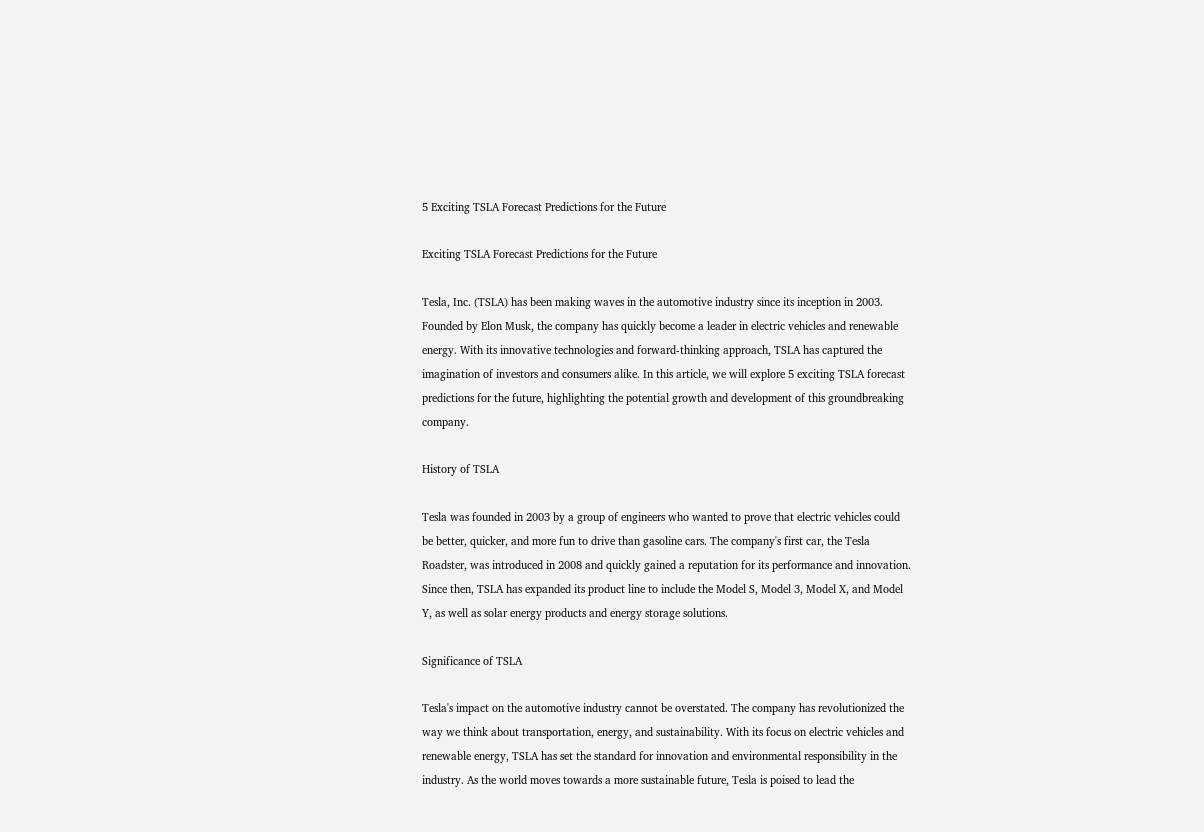5 Exciting TSLA Forecast Predictions for the Future

Exciting TSLA Forecast Predictions for the Future

Tesla, Inc. (TSLA) has been making waves in the automotive industry since its inception in 2003. Founded by Elon Musk, the company has quickly become a leader in electric vehicles and renewable energy. With its innovative technologies and forward-thinking approach, TSLA has captured the imagination of investors and consumers alike. In this article, we will explore 5 exciting TSLA forecast predictions for the future, highlighting the potential growth and development of this groundbreaking company.

History of TSLA

Tesla was founded in 2003 by a group of engineers who wanted to prove that electric vehicles could be better, quicker, and more fun to drive than gasoline cars. The company's first car, the Tesla Roadster, was introduced in 2008 and quickly gained a reputation for its performance and innovation. Since then, TSLA has expanded its product line to include the Model S, Model 3, Model X, and Model Y, as well as solar energy products and energy storage solutions.

Significance of TSLA

Tesla's impact on the automotive industry cannot be overstated. The company has revolutionized the way we think about transportation, energy, and sustainability. With its focus on electric vehicles and renewable energy, TSLA has set the standard for innovation and environmental responsibility in the industry. As the world moves towards a more sustainable future, Tesla is poised to lead the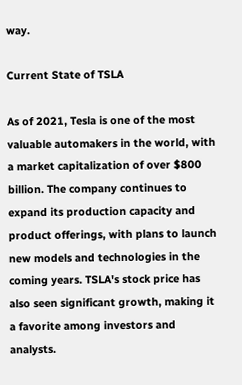way.

Current State of TSLA

As of 2021, Tesla is one of the most valuable automakers in the world, with a market capitalization of over $800 billion. The company continues to expand its production capacity and product offerings, with plans to launch new models and technologies in the coming years. TSLA's stock price has also seen significant growth, making it a favorite among investors and analysts.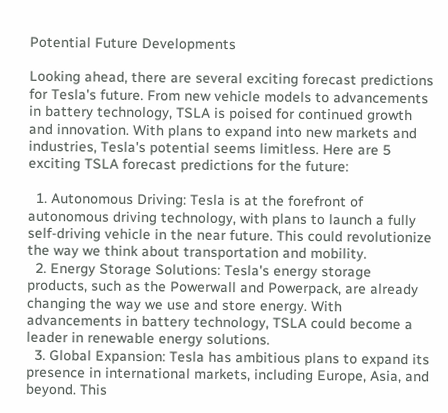Potential Future Developments

Looking ahead, there are several exciting forecast predictions for Tesla's future. From new vehicle models to advancements in battery technology, TSLA is poised for continued growth and innovation. With plans to expand into new markets and industries, Tesla's potential seems limitless. Here are 5 exciting TSLA forecast predictions for the future:

  1. Autonomous Driving: Tesla is at the forefront of autonomous driving technology, with plans to launch a fully self-driving vehicle in the near future. This could revolutionize the way we think about transportation and mobility.
  2. Energy Storage Solutions: Tesla's energy storage products, such as the Powerwall and Powerpack, are already changing the way we use and store energy. With advancements in battery technology, TSLA could become a leader in renewable energy solutions.
  3. Global Expansion: Tesla has ambitious plans to expand its presence in international markets, including Europe, Asia, and beyond. This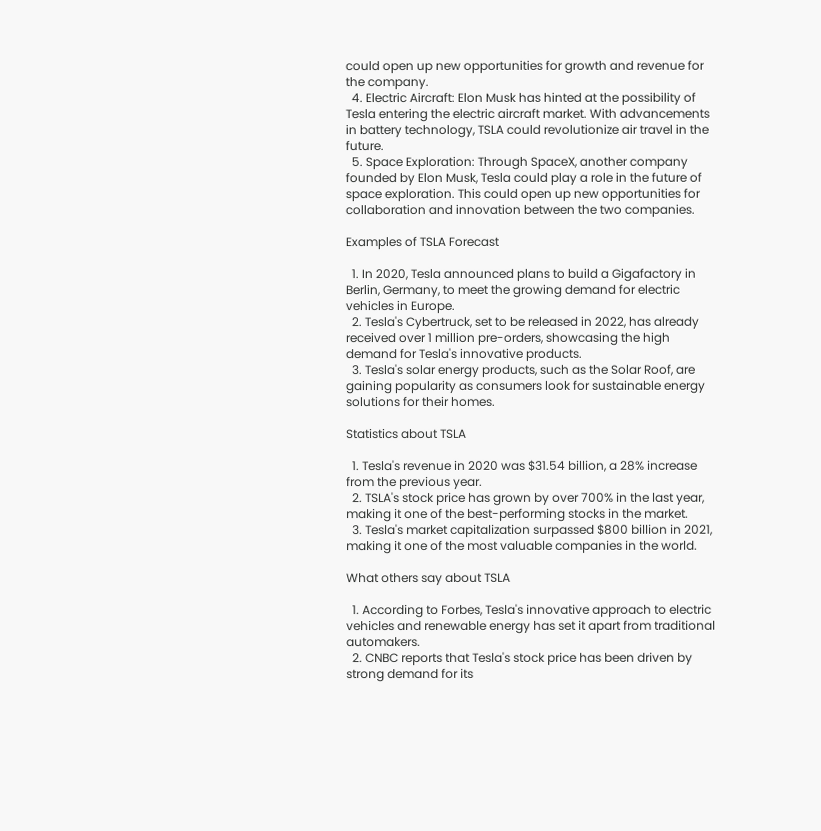could open up new opportunities for growth and revenue for the company.
  4. Electric Aircraft: Elon Musk has hinted at the possibility of Tesla entering the electric aircraft market. With advancements in battery technology, TSLA could revolutionize air travel in the future.
  5. Space Exploration: Through SpaceX, another company founded by Elon Musk, Tesla could play a role in the future of space exploration. This could open up new opportunities for collaboration and innovation between the two companies.

Examples of TSLA Forecast

  1. In 2020, Tesla announced plans to build a Gigafactory in Berlin, Germany, to meet the growing demand for electric vehicles in Europe.
  2. Tesla's Cybertruck, set to be released in 2022, has already received over 1 million pre-orders, showcasing the high demand for Tesla's innovative products.
  3. Tesla's solar energy products, such as the Solar Roof, are gaining popularity as consumers look for sustainable energy solutions for their homes.

Statistics about TSLA

  1. Tesla's revenue in 2020 was $31.54 billion, a 28% increase from the previous year.
  2. TSLA's stock price has grown by over 700% in the last year, making it one of the best-performing stocks in the market.
  3. Tesla's market capitalization surpassed $800 billion in 2021, making it one of the most valuable companies in the world.

What others say about TSLA

  1. According to Forbes, Tesla's innovative approach to electric vehicles and renewable energy has set it apart from traditional automakers.
  2. CNBC reports that Tesla's stock price has been driven by strong demand for its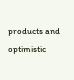products and optimistic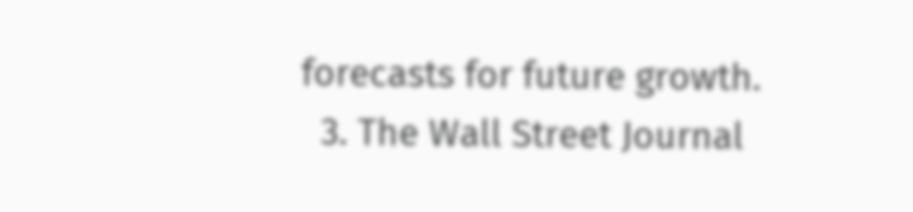forecasts for future growth.
  3. The Wall Street Journal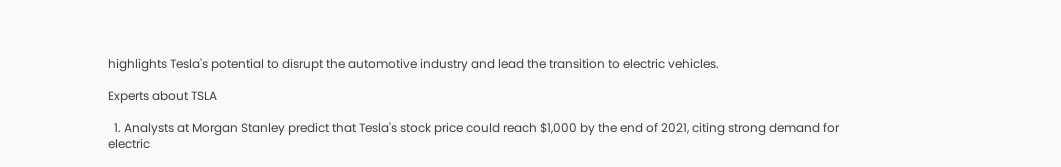highlights Tesla's potential to disrupt the automotive industry and lead the transition to electric vehicles.

Experts about TSLA

  1. Analysts at Morgan Stanley predict that Tesla's stock price could reach $1,000 by the end of 2021, citing strong demand for electric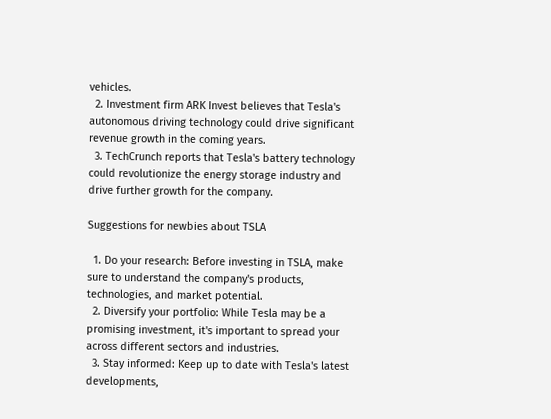vehicles.
  2. Investment firm ARK Invest believes that Tesla's autonomous driving technology could drive significant revenue growth in the coming years.
  3. TechCrunch reports that Tesla's battery technology could revolutionize the energy storage industry and drive further growth for the company.

Suggestions for newbies about TSLA

  1. Do your research: Before investing in TSLA, make sure to understand the company's products, technologies, and market potential.
  2. Diversify your portfolio: While Tesla may be a promising investment, it's important to spread your across different sectors and industries.
  3. Stay informed: Keep up to date with Tesla's latest developments,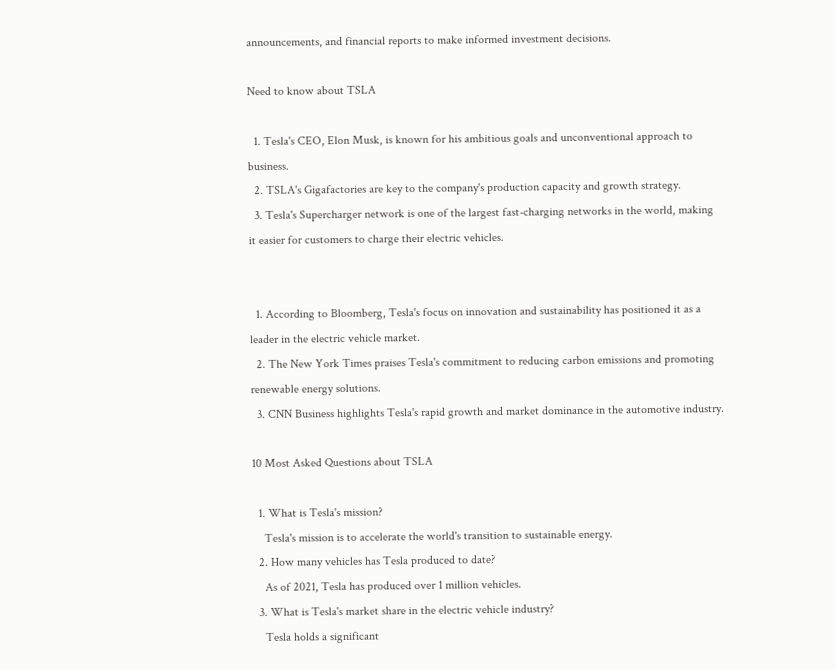announcements, and financial reports to make informed investment decisions.

Need to know about TSLA

  1. Tesla's CEO, Elon Musk, is known for his ambitious goals and unconventional approach to business.
  2. TSLA's Gigafactories are key to the company's production capacity and growth strategy.
  3. Tesla's Supercharger network is one of the largest fast-charging networks in the world, making it easier for customers to charge their electric vehicles.


  1. According to Bloomberg, Tesla's focus on innovation and sustainability has positioned it as a leader in the electric vehicle market.
  2. The New York Times praises Tesla's commitment to reducing carbon emissions and promoting renewable energy solutions.
  3. CNN Business highlights Tesla's rapid growth and market dominance in the automotive industry.

10 Most Asked Questions about TSLA

  1. What is Tesla's mission?
    Tesla's mission is to accelerate the world's transition to sustainable energy.
  2. How many vehicles has Tesla produced to date?
    As of 2021, Tesla has produced over 1 million vehicles.
  3. What is Tesla's market share in the electric vehicle industry?
    Tesla holds a significant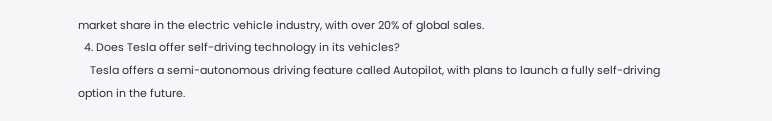market share in the electric vehicle industry, with over 20% of global sales.
  4. Does Tesla offer self-driving technology in its vehicles?
    Tesla offers a semi-autonomous driving feature called Autopilot, with plans to launch a fully self-driving option in the future.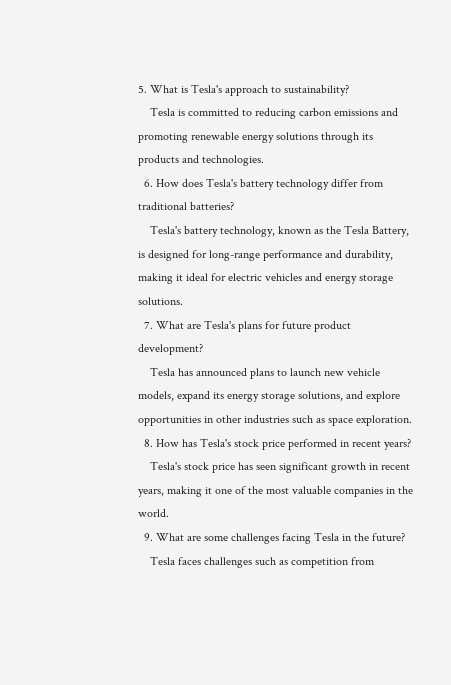5. What is Tesla's approach to sustainability?
    Tesla is committed to reducing carbon emissions and promoting renewable energy solutions through its products and technologies.
  6. How does Tesla's battery technology differ from traditional batteries?
    Tesla's battery technology, known as the Tesla Battery, is designed for long-range performance and durability, making it ideal for electric vehicles and energy storage solutions.
  7. What are Tesla's plans for future product development?
    Tesla has announced plans to launch new vehicle models, expand its energy storage solutions, and explore opportunities in other industries such as space exploration.
  8. How has Tesla's stock price performed in recent years?
    Tesla's stock price has seen significant growth in recent years, making it one of the most valuable companies in the world.
  9. What are some challenges facing Tesla in the future?
    Tesla faces challenges such as competition from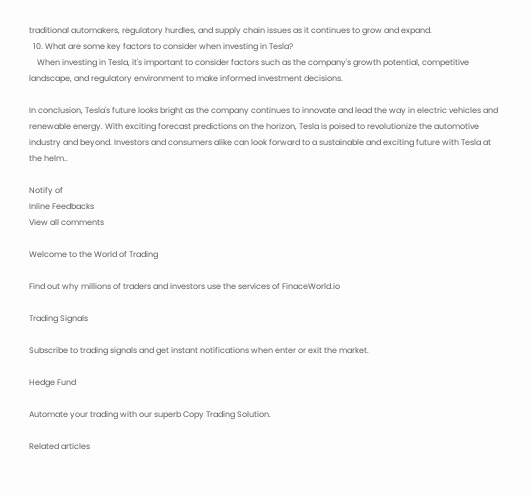traditional automakers, regulatory hurdles, and supply chain issues as it continues to grow and expand.
  10. What are some key factors to consider when investing in Tesla?
    When investing in Tesla, it's important to consider factors such as the company's growth potential, competitive landscape, and regulatory environment to make informed investment decisions.

In conclusion, Tesla's future looks bright as the company continues to innovate and lead the way in electric vehicles and renewable energy. With exciting forecast predictions on the horizon, Tesla is poised to revolutionize the automotive industry and beyond. Investors and consumers alike can look forward to a sustainable and exciting future with Tesla at the helm..

Notify of
Inline Feedbacks
View all comments

Welcome to the World of Trading

Find out why millions of traders and investors use the services of FinaceWorld.io

Trading Signals

Subscribe to trading signals and get instant notifications when enter or exit the market.

Hedge Fund

Automate your trading with our superb Copy Trading Solution.

Related articles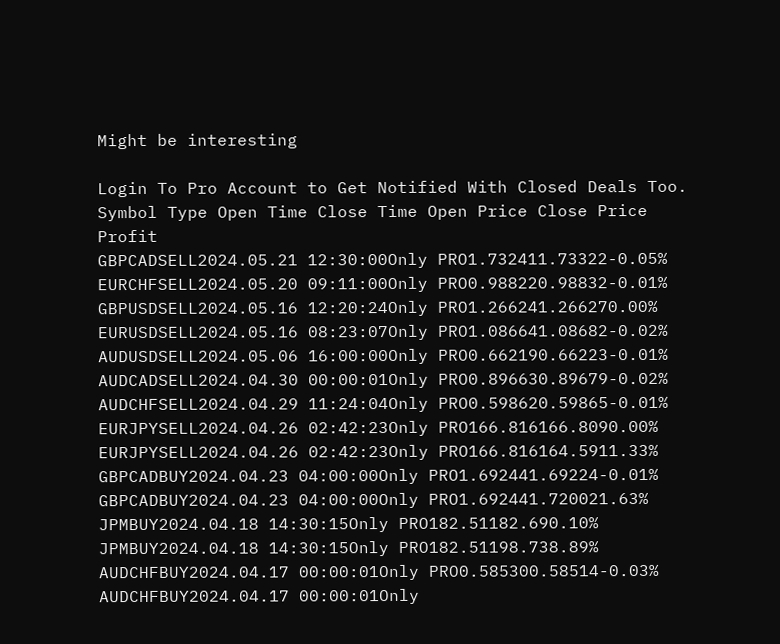Might be interesting

Login To Pro Account to Get Notified With Closed Deals Too.
Symbol Type Open Time Close Time Open Price Close Price Profit
GBPCADSELL2024.05.21 12:30:00Only PRO1.732411.73322-0.05%
EURCHFSELL2024.05.20 09:11:00Only PRO0.988220.98832-0.01%
GBPUSDSELL2024.05.16 12:20:24Only PRO1.266241.266270.00%
EURUSDSELL2024.05.16 08:23:07Only PRO1.086641.08682-0.02%
AUDUSDSELL2024.05.06 16:00:00Only PRO0.662190.66223-0.01%
AUDCADSELL2024.04.30 00:00:01Only PRO0.896630.89679-0.02%
AUDCHFSELL2024.04.29 11:24:04Only PRO0.598620.59865-0.01%
EURJPYSELL2024.04.26 02:42:23Only PRO166.816166.8090.00%
EURJPYSELL2024.04.26 02:42:23Only PRO166.816164.5911.33%
GBPCADBUY2024.04.23 04:00:00Only PRO1.692441.69224-0.01%
GBPCADBUY2024.04.23 04:00:00Only PRO1.692441.720021.63%
JPMBUY2024.04.18 14:30:15Only PRO182.51182.690.10%
JPMBUY2024.04.18 14:30:15Only PRO182.51198.738.89%
AUDCHFBUY2024.04.17 00:00:01Only PRO0.585300.58514-0.03%
AUDCHFBUY2024.04.17 00:00:01Only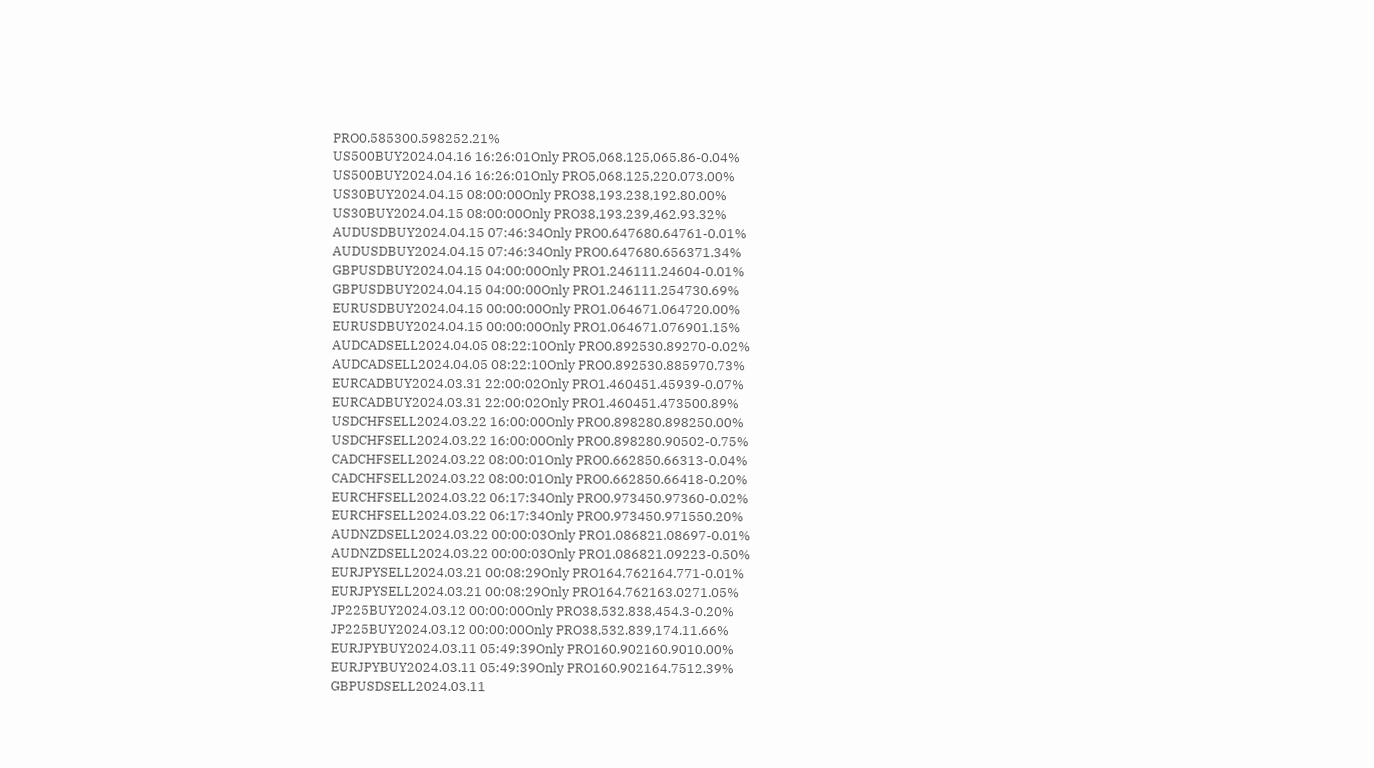PRO0.585300.598252.21%
US500BUY2024.04.16 16:26:01Only PRO5,068.125,065.86-0.04%
US500BUY2024.04.16 16:26:01Only PRO5,068.125,220.073.00%
US30BUY2024.04.15 08:00:00Only PRO38,193.238,192.80.00%
US30BUY2024.04.15 08:00:00Only PRO38,193.239,462.93.32%
AUDUSDBUY2024.04.15 07:46:34Only PRO0.647680.64761-0.01%
AUDUSDBUY2024.04.15 07:46:34Only PRO0.647680.656371.34%
GBPUSDBUY2024.04.15 04:00:00Only PRO1.246111.24604-0.01%
GBPUSDBUY2024.04.15 04:00:00Only PRO1.246111.254730.69%
EURUSDBUY2024.04.15 00:00:00Only PRO1.064671.064720.00%
EURUSDBUY2024.04.15 00:00:00Only PRO1.064671.076901.15%
AUDCADSELL2024.04.05 08:22:10Only PRO0.892530.89270-0.02%
AUDCADSELL2024.04.05 08:22:10Only PRO0.892530.885970.73%
EURCADBUY2024.03.31 22:00:02Only PRO1.460451.45939-0.07%
EURCADBUY2024.03.31 22:00:02Only PRO1.460451.473500.89%
USDCHFSELL2024.03.22 16:00:00Only PRO0.898280.898250.00%
USDCHFSELL2024.03.22 16:00:00Only PRO0.898280.90502-0.75%
CADCHFSELL2024.03.22 08:00:01Only PRO0.662850.66313-0.04%
CADCHFSELL2024.03.22 08:00:01Only PRO0.662850.66418-0.20%
EURCHFSELL2024.03.22 06:17:34Only PRO0.973450.97360-0.02%
EURCHFSELL2024.03.22 06:17:34Only PRO0.973450.971550.20%
AUDNZDSELL2024.03.22 00:00:03Only PRO1.086821.08697-0.01%
AUDNZDSELL2024.03.22 00:00:03Only PRO1.086821.09223-0.50%
EURJPYSELL2024.03.21 00:08:29Only PRO164.762164.771-0.01%
EURJPYSELL2024.03.21 00:08:29Only PRO164.762163.0271.05%
JP225BUY2024.03.12 00:00:00Only PRO38,532.838,454.3-0.20%
JP225BUY2024.03.12 00:00:00Only PRO38,532.839,174.11.66%
EURJPYBUY2024.03.11 05:49:39Only PRO160.902160.9010.00%
EURJPYBUY2024.03.11 05:49:39Only PRO160.902164.7512.39%
GBPUSDSELL2024.03.11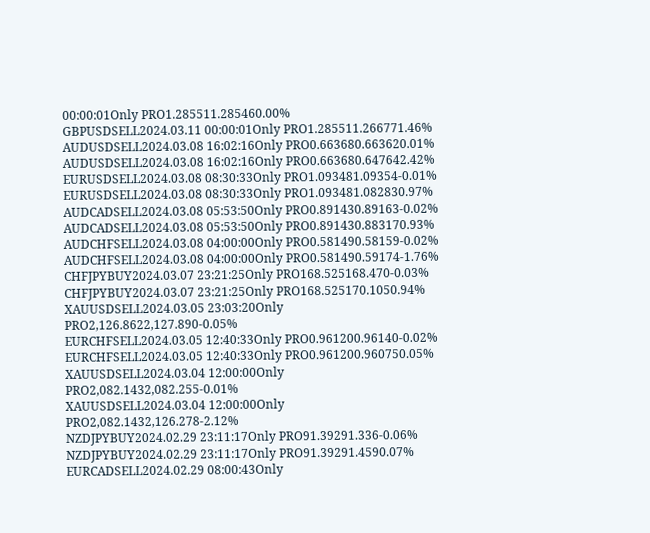00:00:01Only PRO1.285511.285460.00%
GBPUSDSELL2024.03.11 00:00:01Only PRO1.285511.266771.46%
AUDUSDSELL2024.03.08 16:02:16Only PRO0.663680.663620.01%
AUDUSDSELL2024.03.08 16:02:16Only PRO0.663680.647642.42%
EURUSDSELL2024.03.08 08:30:33Only PRO1.093481.09354-0.01%
EURUSDSELL2024.03.08 08:30:33Only PRO1.093481.082830.97%
AUDCADSELL2024.03.08 05:53:50Only PRO0.891430.89163-0.02%
AUDCADSELL2024.03.08 05:53:50Only PRO0.891430.883170.93%
AUDCHFSELL2024.03.08 04:00:00Only PRO0.581490.58159-0.02%
AUDCHFSELL2024.03.08 04:00:00Only PRO0.581490.59174-1.76%
CHFJPYBUY2024.03.07 23:21:25Only PRO168.525168.470-0.03%
CHFJPYBUY2024.03.07 23:21:25Only PRO168.525170.1050.94%
XAUUSDSELL2024.03.05 23:03:20Only PRO2,126.8622,127.890-0.05%
EURCHFSELL2024.03.05 12:40:33Only PRO0.961200.96140-0.02%
EURCHFSELL2024.03.05 12:40:33Only PRO0.961200.960750.05%
XAUUSDSELL2024.03.04 12:00:00Only PRO2,082.1432,082.255-0.01%
XAUUSDSELL2024.03.04 12:00:00Only PRO2,082.1432,126.278-2.12%
NZDJPYBUY2024.02.29 23:11:17Only PRO91.39291.336-0.06%
NZDJPYBUY2024.02.29 23:11:17Only PRO91.39291.4590.07%
EURCADSELL2024.02.29 08:00:43Only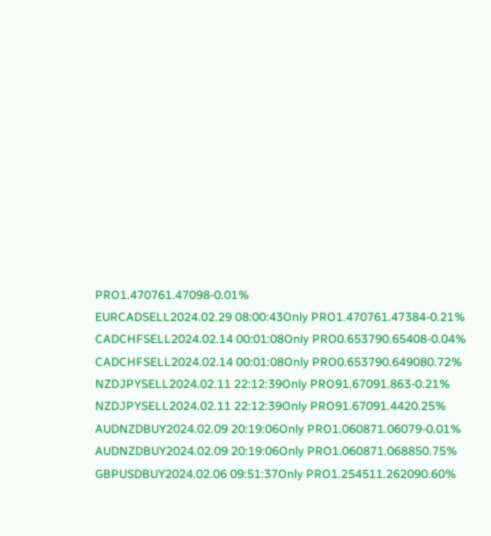PRO1.470761.47098-0.01%
EURCADSELL2024.02.29 08:00:43Only PRO1.470761.47384-0.21%
CADCHFSELL2024.02.14 00:01:08Only PRO0.653790.65408-0.04%
CADCHFSELL2024.02.14 00:01:08Only PRO0.653790.649080.72%
NZDJPYSELL2024.02.11 22:12:39Only PRO91.67091.863-0.21%
NZDJPYSELL2024.02.11 22:12:39Only PRO91.67091.4420.25%
AUDNZDBUY2024.02.09 20:19:06Only PRO1.060871.06079-0.01%
AUDNZDBUY2024.02.09 20:19:06Only PRO1.060871.068850.75%
GBPUSDBUY2024.02.06 09:51:37Only PRO1.254511.262090.60%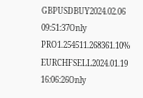GBPUSDBUY2024.02.06 09:51:37Only PRO1.254511.268361.10%
EURCHFSELL2024.01.19 16:06:26Only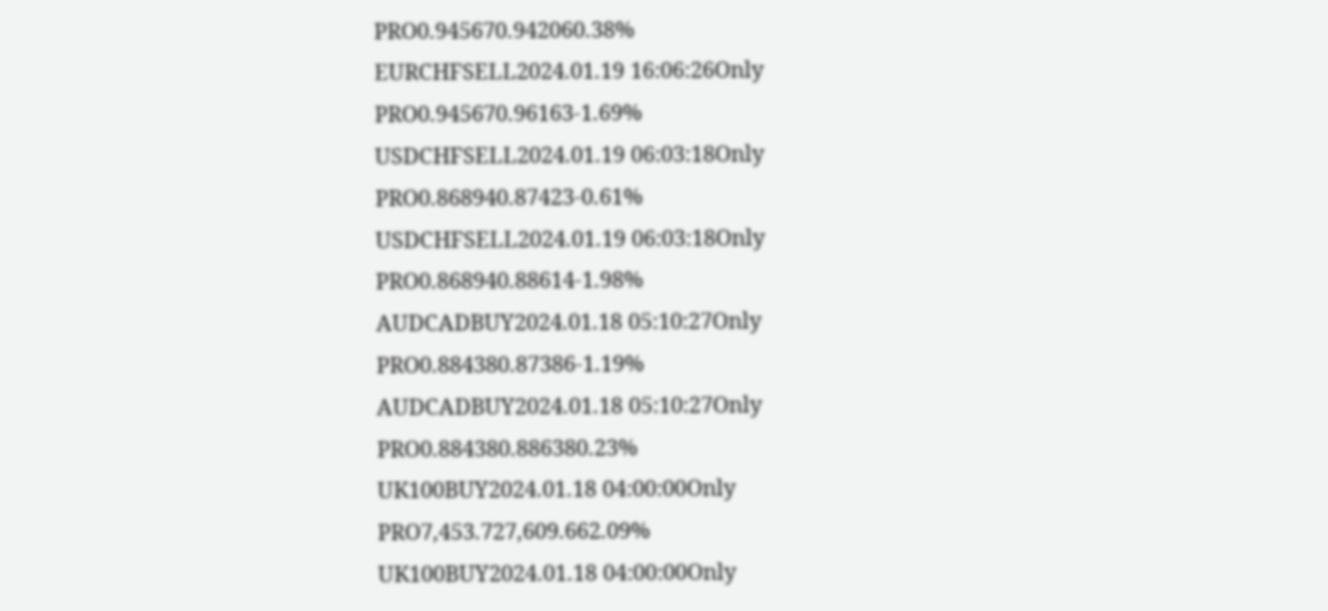PRO0.945670.942060.38%
EURCHFSELL2024.01.19 16:06:26Only PRO0.945670.96163-1.69%
USDCHFSELL2024.01.19 06:03:18Only PRO0.868940.87423-0.61%
USDCHFSELL2024.01.19 06:03:18Only PRO0.868940.88614-1.98%
AUDCADBUY2024.01.18 05:10:27Only PRO0.884380.87386-1.19%
AUDCADBUY2024.01.18 05:10:27Only PRO0.884380.886380.23%
UK100BUY2024.01.18 04:00:00Only PRO7,453.727,609.662.09%
UK100BUY2024.01.18 04:00:00Only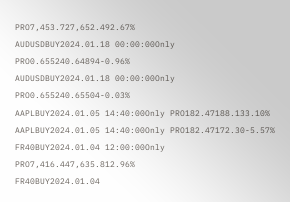PRO7,453.727,652.492.67%
AUDUSDBUY2024.01.18 00:00:00Only PRO0.655240.64894-0.96%
AUDUSDBUY2024.01.18 00:00:00Only PRO0.655240.65504-0.03%
AAPLBUY2024.01.05 14:40:00Only PRO182.47188.133.10%
AAPLBUY2024.01.05 14:40:00Only PRO182.47172.30-5.57%
FR40BUY2024.01.04 12:00:00Only PRO7,416.447,635.812.96%
FR40BUY2024.01.04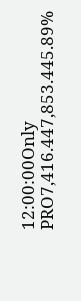12:00:00Only PRO7,416.447,853.445.89%